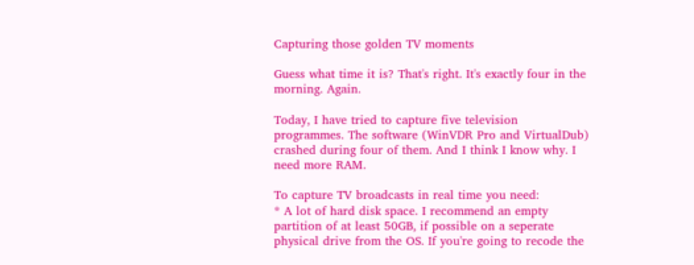Capturing those golden TV moments

Guess what time it is? That's right. It's exactly four in the morning. Again.

Today, I have tried to capture five television programmes. The software (WinVDR Pro and VirtualDub) crashed during four of them. And I think I know why. I need more RAM.

To capture TV broadcasts in real time you need:
* A lot of hard disk space. I recommend an empty partition of at least 50GB, if possible on a seperate physical drive from the OS. If you're going to recode the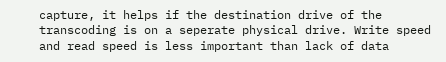capture, it helps if the destination drive of the transcoding is on a seperate physical drive. Write speed and read speed is less important than lack of data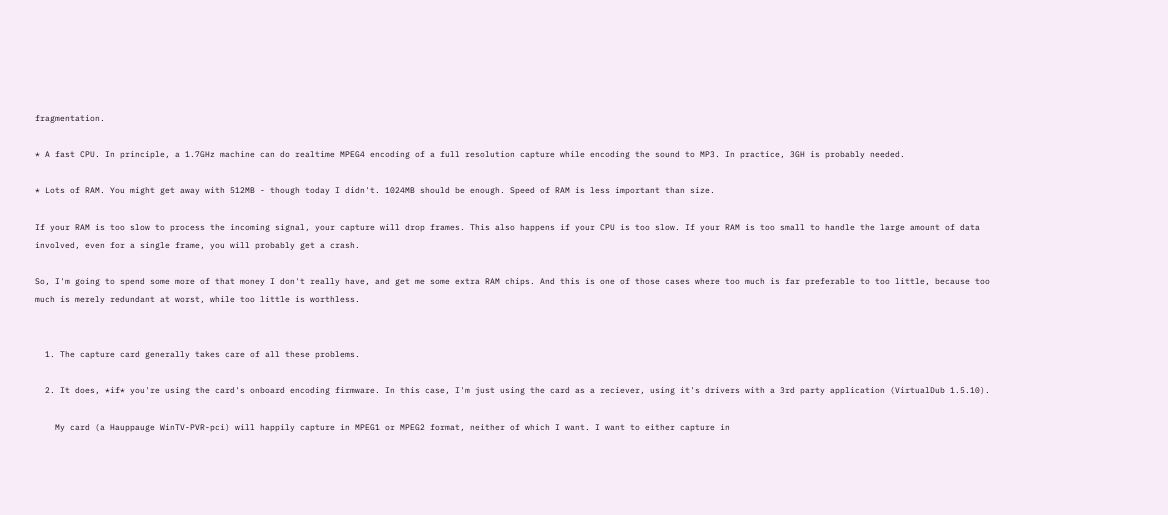fragmentation.

* A fast CPU. In principle, a 1.7GHz machine can do realtime MPEG4 encoding of a full resolution capture while encoding the sound to MP3. In practice, 3GH is probably needed.

* Lots of RAM. You might get away with 512MB - though today I didn't. 1024MB should be enough. Speed of RAM is less important than size.

If your RAM is too slow to process the incoming signal, your capture will drop frames. This also happens if your CPU is too slow. If your RAM is too small to handle the large amount of data involved, even for a single frame, you will probably get a crash.

So, I'm going to spend some more of that money I don't really have, and get me some extra RAM chips. And this is one of those cases where too much is far preferable to too little, because too much is merely redundant at worst, while too little is worthless.


  1. The capture card generally takes care of all these problems.

  2. It does, *if* you're using the card's onboard encoding firmware. In this case, I'm just using the card as a reciever, using it's drivers with a 3rd party application (VirtualDub 1.5.10).

    My card (a Hauppauge WinTV-PVR-pci) will happily capture in MPEG1 or MPEG2 format, neither of which I want. I want to either capture in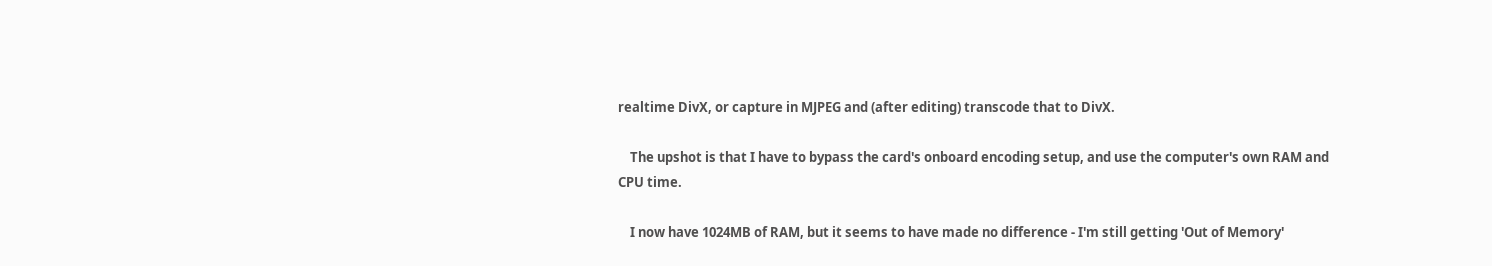realtime DivX, or capture in MJPEG and (after editing) transcode that to DivX.

    The upshot is that I have to bypass the card's onboard encoding setup, and use the computer's own RAM and CPU time.

    I now have 1024MB of RAM, but it seems to have made no difference - I'm still getting 'Out of Memory'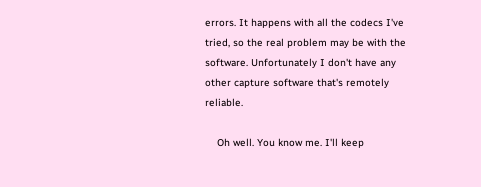errors. It happens with all the codecs I've tried, so the real problem may be with the software. Unfortunately I don't have any other capture software that's remotely reliable.

    Oh well. You know me. I'll keep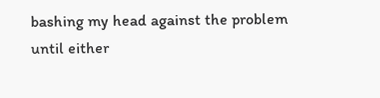bashing my head against the problem until either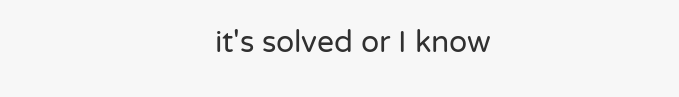it's solved or I know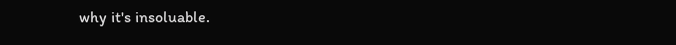why it's insoluable.